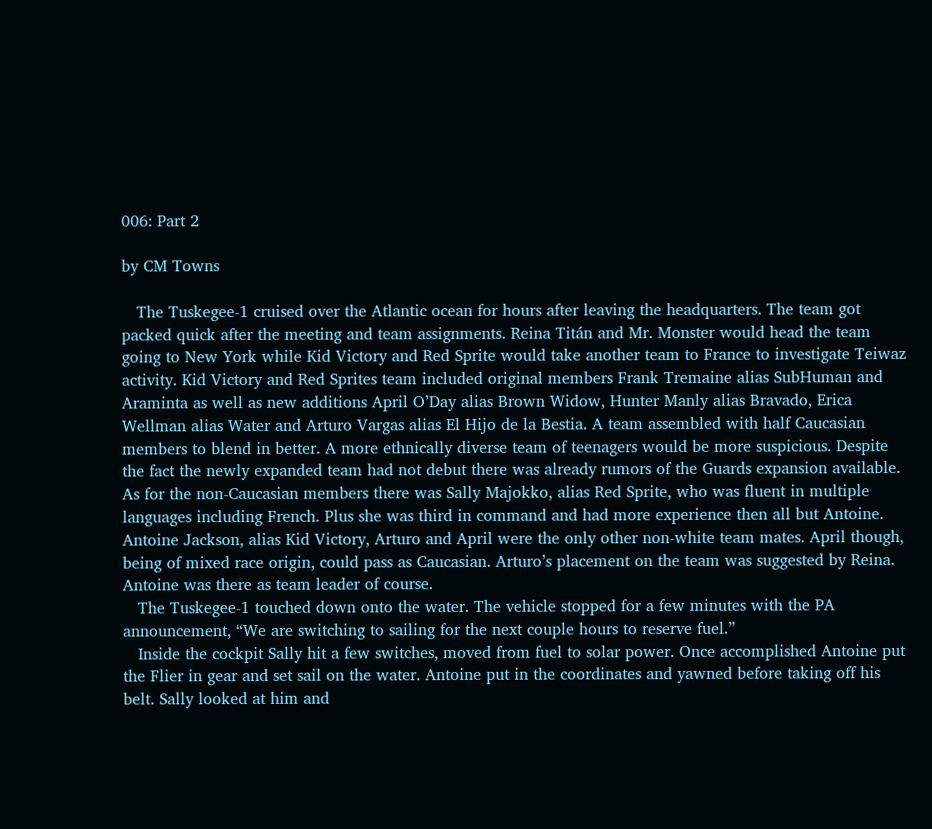006: Part 2

by CM Towns

   The Tuskegee-1 cruised over the Atlantic ocean for hours after leaving the headquarters. The team got packed quick after the meeting and team assignments. Reina Titán and Mr. Monster would head the team going to New York while Kid Victory and Red Sprite would take another team to France to investigate Teiwaz activity. Kid Victory and Red Sprites team included original members Frank Tremaine alias SubHuman and Araminta as well as new additions April O’Day alias Brown Widow, Hunter Manly alias Bravado, Erica Wellman alias Water and Arturo Vargas alias El Hijo de la Bestia. A team assembled with half Caucasian members to blend in better. A more ethnically diverse team of teenagers would be more suspicious. Despite the fact the newly expanded team had not debut there was already rumors of the Guards expansion available. As for the non-Caucasian members there was Sally Majokko, alias Red Sprite, who was fluent in multiple languages including French. Plus she was third in command and had more experience then all but Antoine. Antoine Jackson, alias Kid Victory, Arturo and April were the only other non-white team mates. April though, being of mixed race origin, could pass as Caucasian. Arturo’s placement on the team was suggested by Reina. Antoine was there as team leader of course.
   The Tuskegee-1 touched down onto the water. The vehicle stopped for a few minutes with the PA announcement, “We are switching to sailing for the next couple hours to reserve fuel.”
   Inside the cockpit Sally hit a few switches, moved from fuel to solar power. Once accomplished Antoine put the Flier in gear and set sail on the water. Antoine put in the coordinates and yawned before taking off his belt. Sally looked at him and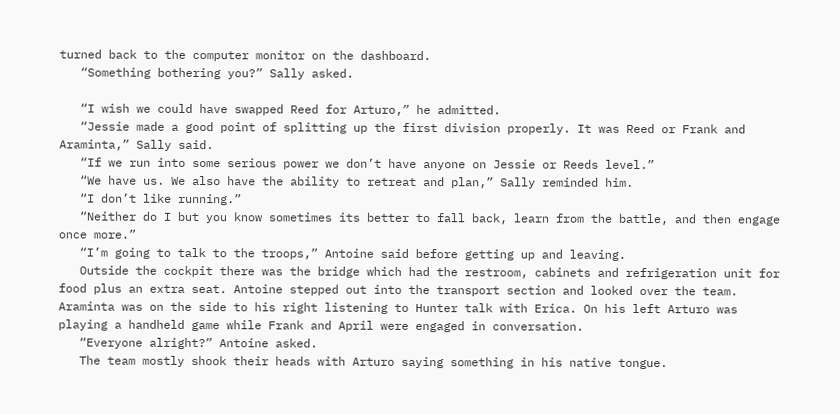turned back to the computer monitor on the dashboard.
   “Something bothering you?” Sally asked.

   “I wish we could have swapped Reed for Arturo,” he admitted.
   “Jessie made a good point of splitting up the first division properly. It was Reed or Frank and Araminta,” Sally said.
   “If we run into some serious power we don’t have anyone on Jessie or Reeds level.”
   “We have us. We also have the ability to retreat and plan,” Sally reminded him.
   “I don’t like running.”
   “Neither do I but you know sometimes its better to fall back, learn from the battle, and then engage once more.”
   “I’m going to talk to the troops,” Antoine said before getting up and leaving.
   Outside the cockpit there was the bridge which had the restroom, cabinets and refrigeration unit for food plus an extra seat. Antoine stepped out into the transport section and looked over the team. Araminta was on the side to his right listening to Hunter talk with Erica. On his left Arturo was playing a handheld game while Frank and April were engaged in conversation.
   “Everyone alright?” Antoine asked.
   The team mostly shook their heads with Arturo saying something in his native tongue.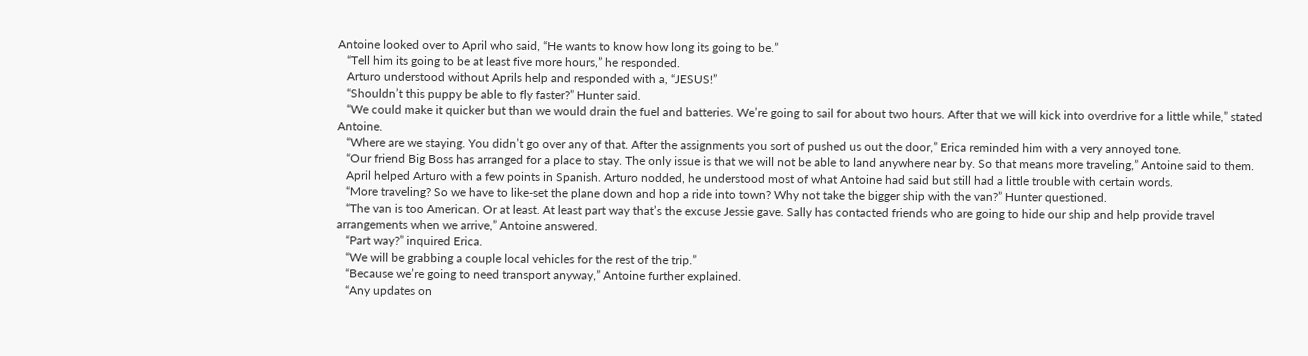Antoine looked over to April who said, “He wants to know how long its going to be.”
   “Tell him its going to be at least five more hours,” he responded.
   Arturo understood without Aprils help and responded with a, “JESUS!”
   “Shouldn’t this puppy be able to fly faster?” Hunter said.
   “We could make it quicker but than we would drain the fuel and batteries. We’re going to sail for about two hours. After that we will kick into overdrive for a little while,” stated Antoine.
   “Where are we staying. You didn’t go over any of that. After the assignments you sort of pushed us out the door,” Erica reminded him with a very annoyed tone.
   “Our friend Big Boss has arranged for a place to stay. The only issue is that we will not be able to land anywhere near by. So that means more traveling,” Antoine said to them.
   April helped Arturo with a few points in Spanish. Arturo nodded, he understood most of what Antoine had said but still had a little trouble with certain words.
   “More traveling? So we have to like-set the plane down and hop a ride into town? Why not take the bigger ship with the van?” Hunter questioned.
   “The van is too American. Or at least. At least part way that’s the excuse Jessie gave. Sally has contacted friends who are going to hide our ship and help provide travel arrangements when we arrive,” Antoine answered.
   “Part way?” inquired Erica.
   “We will be grabbing a couple local vehicles for the rest of the trip.”
   “Because we’re going to need transport anyway,” Antoine further explained.
   “Any updates on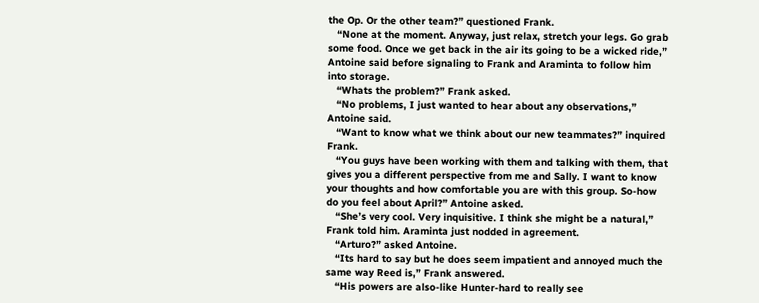the Op. Or the other team?” questioned Frank.
   “None at the moment. Anyway, just relax, stretch your legs. Go grab some food. Once we get back in the air its going to be a wicked ride,” Antoine said before signaling to Frank and Araminta to follow him into storage.
   “Whats the problem?” Frank asked.
   “No problems, I just wanted to hear about any observations,” Antoine said.
   “Want to know what we think about our new teammates?” inquired Frank.
   “You guys have been working with them and talking with them, that gives you a different perspective from me and Sally. I want to know your thoughts and how comfortable you are with this group. So-how do you feel about April?” Antoine asked.
   “She’s very cool. Very inquisitive. I think she might be a natural,” Frank told him. Araminta just nodded in agreement.
   “Arturo?” asked Antoine.
   “Its hard to say but he does seem impatient and annoyed much the same way Reed is,” Frank answered.
   “His powers are also-like Hunter-hard to really see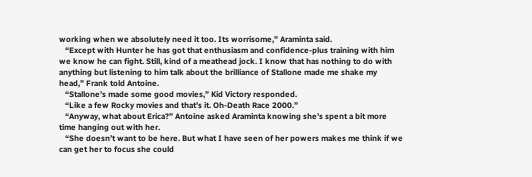working when we absolutely need it too. Its worrisome,” Araminta said.
   “Except with Hunter he has got that enthusiasm and confidence-plus training with him we know he can fight. Still, kind of a meathead jock. I know that has nothing to do with anything but listening to him talk about the brilliance of Stallone made me shake my head,” Frank told Antoine.
   “Stallone’s made some good movies,” Kid Victory responded.
   “Like a few Rocky movies and that’s it. Oh-Death Race 2000.”
   “Anyway, what about Erica?” Antoine asked Araminta knowing she’s spent a bit more time hanging out with her.
   “She doesn’t want to be here. But what I have seen of her powers makes me think if we can get her to focus she could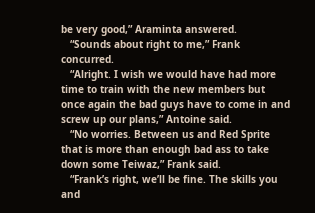be very good,” Araminta answered.
   “Sounds about right to me,” Frank concurred.
   “Alright. I wish we would have had more time to train with the new members but once again the bad guys have to come in and screw up our plans,” Antoine said.
   “No worries. Between us and Red Sprite that is more than enough bad ass to take down some Teiwaz,” Frank said.
   “Frank’s right, we’ll be fine. The skills you and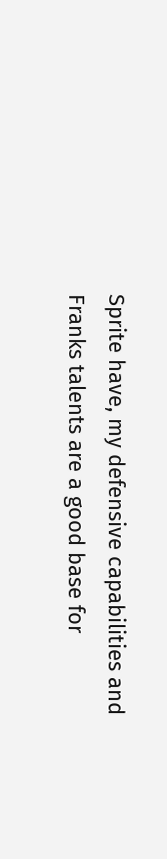Sprite have, my defensive capabilities and Franks talents are a good base for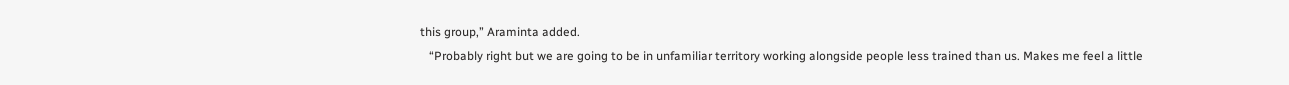this group,” Araminta added.
   “Probably right but we are going to be in unfamiliar territory working alongside people less trained than us. Makes me feel a little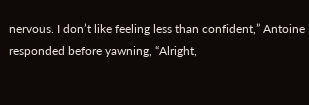nervous. I don’t like feeling less than confident,” Antoine responded before yawning, “Alright,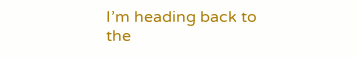I’m heading back to the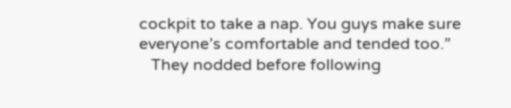cockpit to take a nap. You guys make sure everyone’s comfortable and tended too.”
   They nodded before following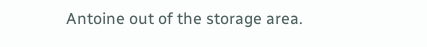Antoine out of the storage area.